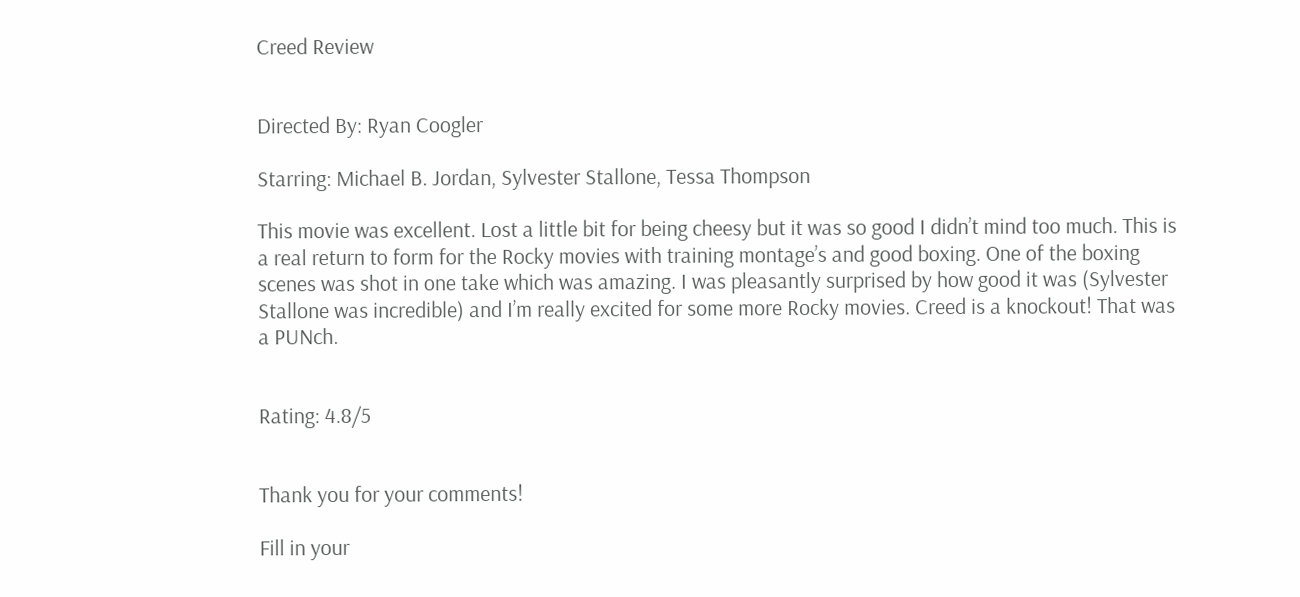Creed Review


Directed By: Ryan Coogler

Starring: Michael B. Jordan, Sylvester Stallone, Tessa Thompson

This movie was excellent. Lost a little bit for being cheesy but it was so good I didn’t mind too much. This is a real return to form for the Rocky movies with training montage’s and good boxing. One of the boxing scenes was shot in one take which was amazing. I was pleasantly surprised by how good it was (Sylvester Stallone was incredible) and I’m really excited for some more Rocky movies. Creed is a knockout! That was a PUNch.


Rating: 4.8/5


Thank you for your comments!

Fill in your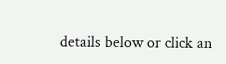details below or click an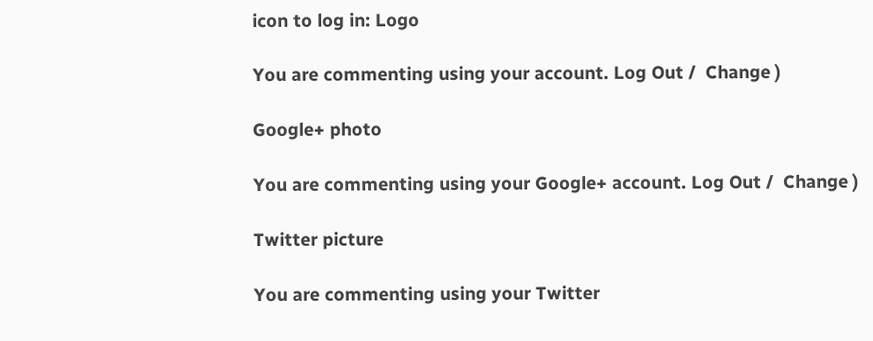icon to log in: Logo

You are commenting using your account. Log Out /  Change )

Google+ photo

You are commenting using your Google+ account. Log Out /  Change )

Twitter picture

You are commenting using your Twitter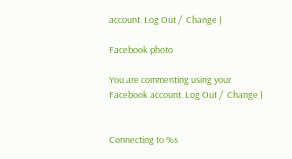account. Log Out /  Change )

Facebook photo

You are commenting using your Facebook account. Log Out /  Change )


Connecting to %s